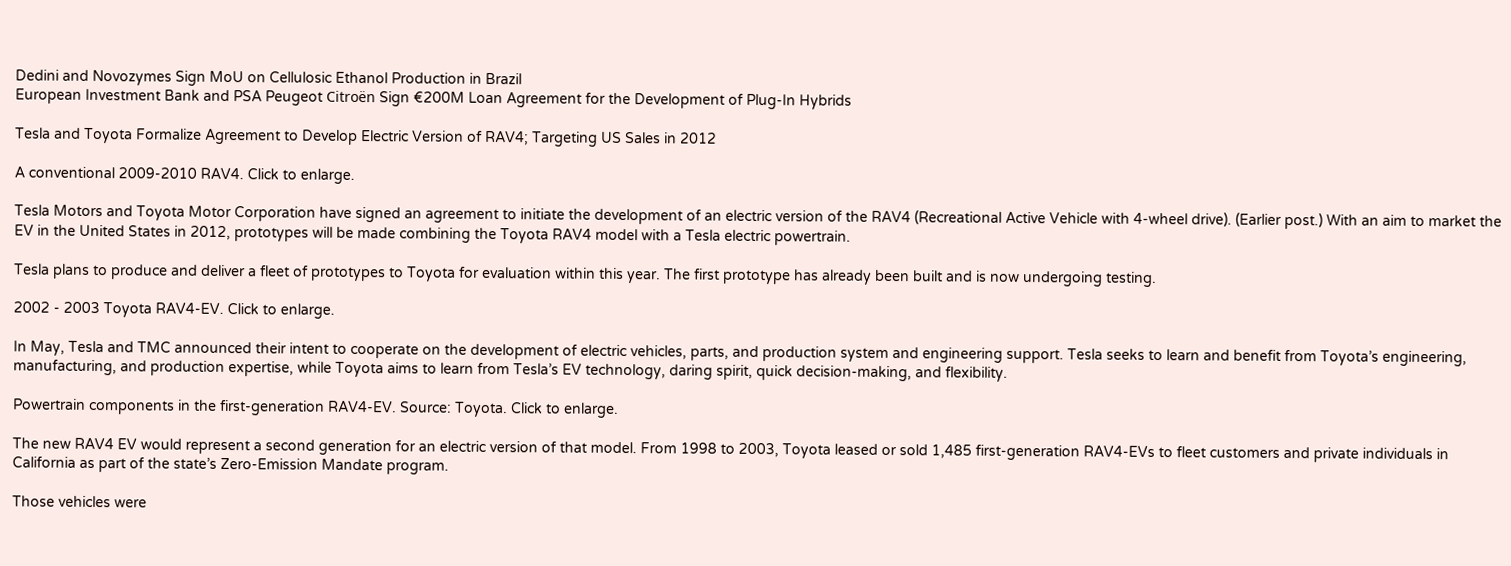Dedini and Novozymes Sign MoU on Cellulosic Ethanol Production in Brazil
European Investment Bank and PSA Peugeot Citroën Sign €200M Loan Agreement for the Development of Plug-In Hybrids

Tesla and Toyota Formalize Agreement to Develop Electric Version of RAV4; Targeting US Sales in 2012

A conventional 2009-2010 RAV4. Click to enlarge.

Tesla Motors and Toyota Motor Corporation have signed an agreement to initiate the development of an electric version of the RAV4 (Recreational Active Vehicle with 4-wheel drive). (Earlier post.) With an aim to market the EV in the United States in 2012, prototypes will be made combining the Toyota RAV4 model with a Tesla electric powertrain.

Tesla plans to produce and deliver a fleet of prototypes to Toyota for evaluation within this year. The first prototype has already been built and is now undergoing testing.

2002 - 2003 Toyota RAV4-EV. Click to enlarge.

In May, Tesla and TMC announced their intent to cooperate on the development of electric vehicles, parts, and production system and engineering support. Tesla seeks to learn and benefit from Toyota’s engineering, manufacturing, and production expertise, while Toyota aims to learn from Tesla’s EV technology, daring spirit, quick decision-making, and flexibility.

Powertrain components in the first-generation RAV4-EV. Source: Toyota. Click to enlarge.

The new RAV4 EV would represent a second generation for an electric version of that model. From 1998 to 2003, Toyota leased or sold 1,485 first-generation RAV4-EVs to fleet customers and private individuals in California as part of the state’s Zero-Emission Mandate program.

Those vehicles were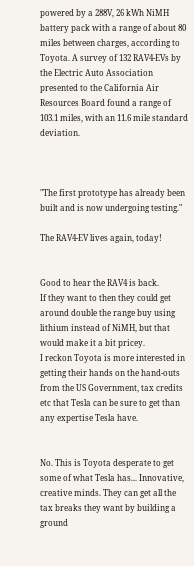powered by a 288V, 26 kWh NiMH battery pack with a range of about 80 miles between charges, according to Toyota. A survey of 132 RAV4-EVs by the Electric Auto Association presented to the California Air Resources Board found a range of 103.1 miles, with an 11.6 mile standard deviation.



"The first prototype has already been built and is now undergoing testing."

The RAV4-EV lives again, today!


Good to hear the RAV4 is back.
If they want to then they could get around double the range buy using lithium instead of NiMH, but that would make it a bit pricey.
I reckon Toyota is more interested in getting their hands on the hand-outs from the US Government, tax credits etc that Tesla can be sure to get than any expertise Tesla have.


No. This is Toyota desperate to get some of what Tesla has... Innovative, creative minds. They can get all the tax breaks they want by building a ground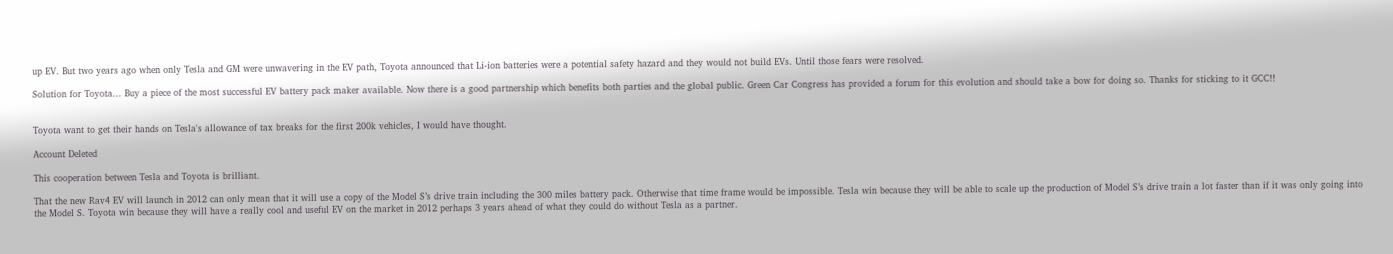up EV. But two years ago when only Tesla and GM were unwavering in the EV path, Toyota announced that Li-ion batteries were a potential safety hazard and they would not build EVs. Until those fears were resolved.

Solution for Toyota... Buy a piece of the most successful EV battery pack maker available. Now there is a good partnership which benefits both parties and the global public. Green Car Congress has provided a forum for this evolution and should take a bow for doing so. Thanks for sticking to it GCC!!


Toyota want to get their hands on Tesla's allowance of tax breaks for the first 200k vehicles, I would have thought.

Account Deleted

This cooperation between Tesla and Toyota is brilliant.

That the new Rav4 EV will launch in 2012 can only mean that it will use a copy of the Model S’s drive train including the 300 miles battery pack. Otherwise that time frame would be impossible. Tesla win because they will be able to scale up the production of Model S’s drive train a lot faster than if it was only going into the Model S. Toyota win because they will have a really cool and useful EV on the market in 2012 perhaps 3 years ahead of what they could do without Tesla as a partner.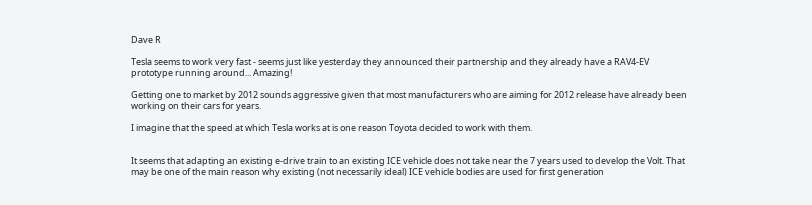Dave R

Tesla seems to work very fast - seems just like yesterday they announced their partnership and they already have a RAV4-EV prototype running around... Amazing!

Getting one to market by 2012 sounds aggressive given that most manufacturers who are aiming for 2012 release have already been working on their cars for years.

I imagine that the speed at which Tesla works at is one reason Toyota decided to work with them.


It seems that adapting an existing e-drive train to an existing ICE vehicle does not take near the 7 years used to develop the Volt. That may be one of the main reason why existing (not necessarily ideal) ICE vehicle bodies are used for first generation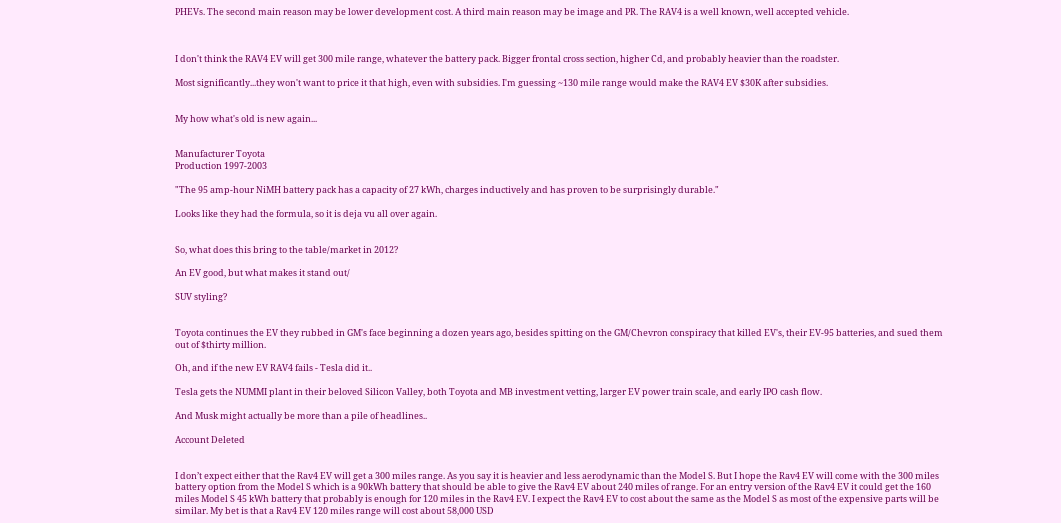PHEVs. The second main reason may be lower development cost. A third main reason may be image and PR. The RAV4 is a well known, well accepted vehicle.



I don't think the RAV4 EV will get 300 mile range, whatever the battery pack. Bigger frontal cross section, higher Cd, and probably heavier than the roadster.

Most significantly...they won't want to price it that high, even with subsidies. I'm guessing ~130 mile range would make the RAV4 EV $30K after subsidies.


My how what's old is new again...


Manufacturer Toyota
Production 1997-2003

"The 95 amp-hour NiMH battery pack has a capacity of 27 kWh, charges inductively and has proven to be surprisingly durable."

Looks like they had the formula, so it is deja vu all over again.


So, what does this bring to the table/market in 2012?

An EV good, but what makes it stand out/

SUV styling?


Toyota continues the EV they rubbed in GM's face beginning a dozen years ago, besides spitting on the GM/Chevron conspiracy that killed EV's, their EV-95 batteries, and sued them out of $thirty million.

Oh, and if the new EV RAV4 fails - Tesla did it..

Tesla gets the NUMMI plant in their beloved Silicon Valley, both Toyota and MB investment vetting, larger EV power train scale, and early IPO cash flow.

And Musk might actually be more than a pile of headlines..

Account Deleted


I don’t expect either that the Rav4 EV will get a 300 miles range. As you say it is heavier and less aerodynamic than the Model S. But I hope the Rav4 EV will come with the 300 miles battery option from the Model S which is a 90kWh battery that should be able to give the Rav4 EV about 240 miles of range. For an entry version of the Rav4 EV it could get the 160 miles Model S 45 kWh battery that probably is enough for 120 miles in the Rav4 EV. I expect the Rav4 EV to cost about the same as the Model S as most of the expensive parts will be similar. My bet is that a Rav4 EV 120 miles range will cost about 58,000 USD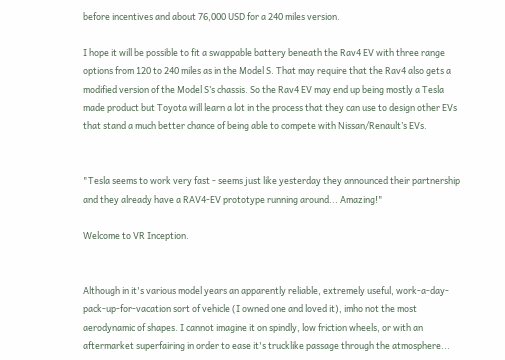before incentives and about 76,000 USD for a 240 miles version.

I hope it will be possible to fit a swappable battery beneath the Rav4 EV with three range options from 120 to 240 miles as in the Model S. That may require that the Rav4 also gets a modified version of the Model S’s chassis. So the Rav4 EV may end up being mostly a Tesla made product but Toyota will learn a lot in the process that they can use to design other EVs that stand a much better chance of being able to compete with Nissan/Renault’s EVs.


"Tesla seems to work very fast - seems just like yesterday they announced their partnership and they already have a RAV4-EV prototype running around... Amazing!"

Welcome to VR Inception.


Although in it's various model years an apparently reliable, extremely useful, work-a-day-pack-up-for-vacation sort of vehicle (I owned one and loved it), imho not the most aerodynamic of shapes. I cannot imagine it on spindly, low friction wheels, or with an aftermarket superfairing in order to ease it's trucklike passage through the atmosphere...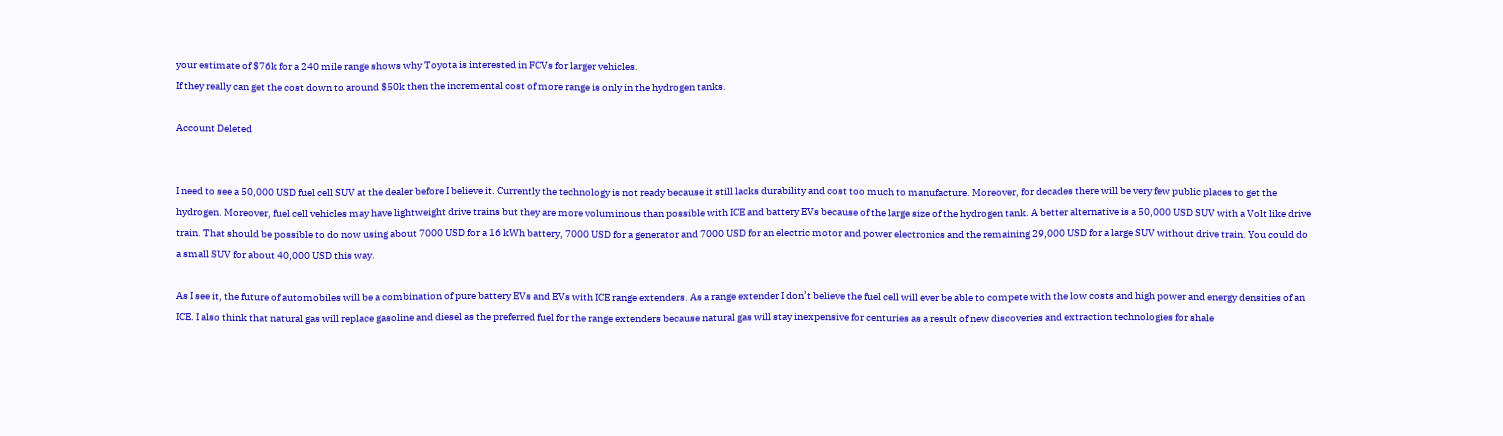your estimate of $76k for a 240 mile range shows why Toyota is interested in FCVs for larger vehicles.
If they really can get the cost down to around $50k then the incremental cost of more range is only in the hydrogen tanks.

Account Deleted


I need to see a 50,000 USD fuel cell SUV at the dealer before I believe it. Currently the technology is not ready because it still lacks durability and cost too much to manufacture. Moreover, for decades there will be very few public places to get the hydrogen. Moreover, fuel cell vehicles may have lightweight drive trains but they are more voluminous than possible with ICE and battery EVs because of the large size of the hydrogen tank. A better alternative is a 50,000 USD SUV with a Volt like drive train. That should be possible to do now using about 7000 USD for a 16 kWh battery, 7000 USD for a generator and 7000 USD for an electric motor and power electronics and the remaining 29,000 USD for a large SUV without drive train. You could do a small SUV for about 40,000 USD this way.

As I see it, the future of automobiles will be a combination of pure battery EVs and EVs with ICE range extenders. As a range extender I don’t believe the fuel cell will ever be able to compete with the low costs and high power and energy densities of an ICE. I also think that natural gas will replace gasoline and diesel as the preferred fuel for the range extenders because natural gas will stay inexpensive for centuries as a result of new discoveries and extraction technologies for shale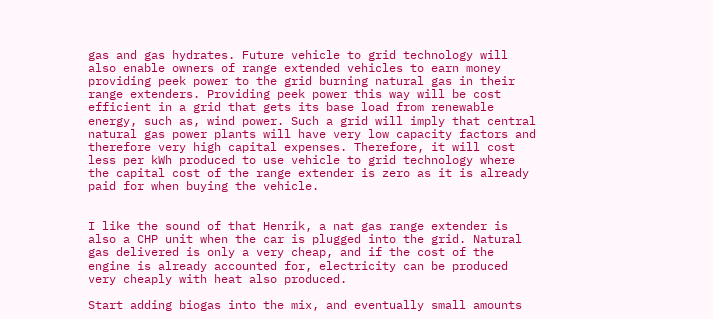gas and gas hydrates. Future vehicle to grid technology will also enable owners of range extended vehicles to earn money providing peek power to the grid burning natural gas in their range extenders. Providing peek power this way will be cost efficient in a grid that gets its base load from renewable energy, such as, wind power. Such a grid will imply that central natural gas power plants will have very low capacity factors and therefore very high capital expenses. Therefore, it will cost less per kWh produced to use vehicle to grid technology where the capital cost of the range extender is zero as it is already paid for when buying the vehicle.


I like the sound of that Henrik, a nat gas range extender is also a CHP unit when the car is plugged into the grid. Natural gas delivered is only a very cheap, and if the cost of the engine is already accounted for, electricity can be produced very cheaply with heat also produced.

Start adding biogas into the mix, and eventually small amounts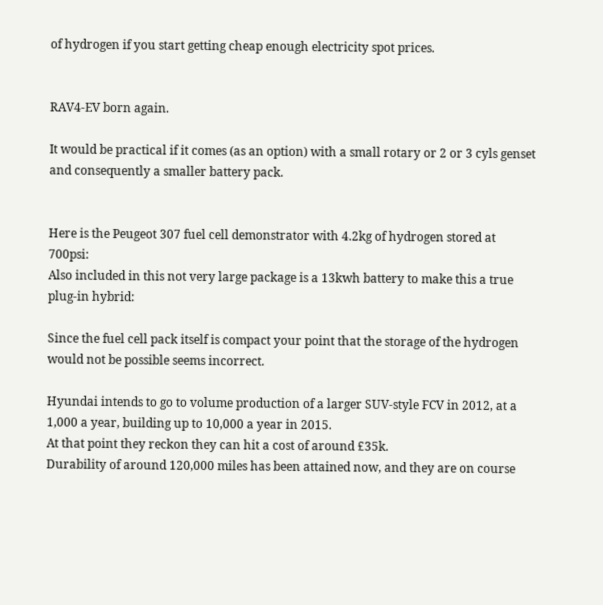of hydrogen if you start getting cheap enough electricity spot prices.


RAV4-EV born again.

It would be practical if it comes (as an option) with a small rotary or 2 or 3 cyls genset and consequently a smaller battery pack.


Here is the Peugeot 307 fuel cell demonstrator with 4.2kg of hydrogen stored at 700psi:
Also included in this not very large package is a 13kwh battery to make this a true plug-in hybrid:

Since the fuel cell pack itself is compact your point that the storage of the hydrogen would not be possible seems incorrect.

Hyundai intends to go to volume production of a larger SUV-style FCV in 2012, at a 1,000 a year, building up to 10,000 a year in 2015.
At that point they reckon they can hit a cost of around £35k.
Durability of around 120,000 miles has been attained now, and they are on course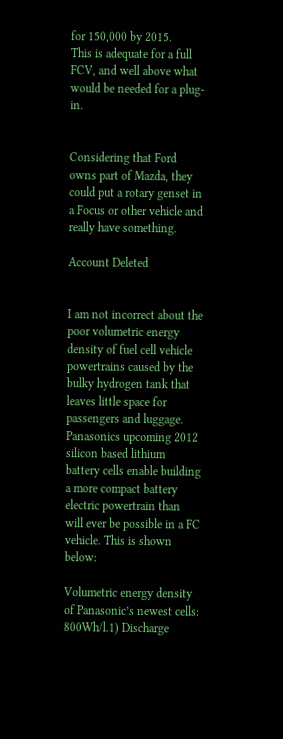for 150,000 by 2015.
This is adequate for a full FCV, and well above what would be needed for a plug-in.


Considering that Ford owns part of Mazda, they could put a rotary genset in a Focus or other vehicle and really have something.

Account Deleted


I am not incorrect about the poor volumetric energy density of fuel cell vehicle powertrains caused by the bulky hydrogen tank that leaves little space for passengers and luggage. Panasonics upcoming 2012 silicon based lithium battery cells enable building a more compact battery electric powertrain than will ever be possible in a FC vehicle. This is shown below:

Volumetric energy density of Panasonic’s newest cells: 800Wh/l.1) Discharge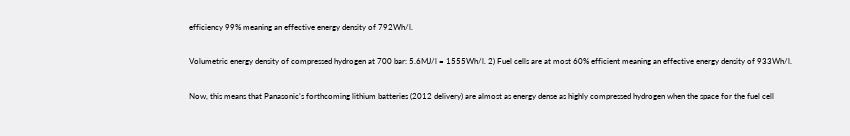efficiency 99% meaning an effective energy density of 792Wh/l.

Volumetric energy density of compressed hydrogen at 700 bar: 5.6MJ/l = 1555Wh/l. 2) Fuel cells are at most 60% efficient meaning an effective energy density of 933Wh/l.

Now, this means that Panasonic’s forthcoming lithium batteries (2012 delivery) are almost as energy dense as highly compressed hydrogen when the space for the fuel cell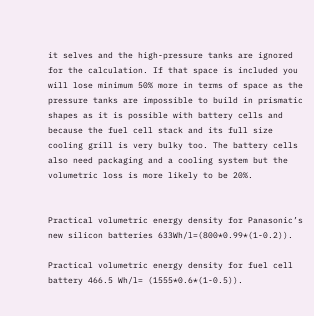it selves and the high-pressure tanks are ignored for the calculation. If that space is included you will lose minimum 50% more in terms of space as the pressure tanks are impossible to build in prismatic shapes as it is possible with battery cells and because the fuel cell stack and its full size cooling grill is very bulky too. The battery cells also need packaging and a cooling system but the volumetric loss is more likely to be 20%.


Practical volumetric energy density for Panasonic’s new silicon batteries 633Wh/l=(800*0.99*(1-0.2)).

Practical volumetric energy density for fuel cell battery 466.5 Wh/l= (1555*0.6*(1-0.5)).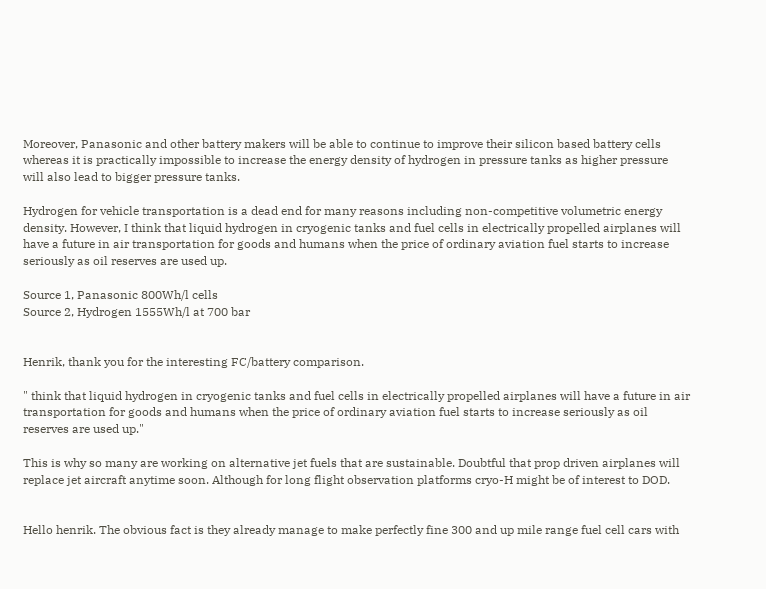Moreover, Panasonic and other battery makers will be able to continue to improve their silicon based battery cells whereas it is practically impossible to increase the energy density of hydrogen in pressure tanks as higher pressure will also lead to bigger pressure tanks.

Hydrogen for vehicle transportation is a dead end for many reasons including non-competitive volumetric energy density. However, I think that liquid hydrogen in cryogenic tanks and fuel cells in electrically propelled airplanes will have a future in air transportation for goods and humans when the price of ordinary aviation fuel starts to increase seriously as oil reserves are used up.

Source 1, Panasonic 800Wh/l cells
Source 2, Hydrogen 1555Wh/l at 700 bar


Henrik, thank you for the interesting FC/battery comparison.

" think that liquid hydrogen in cryogenic tanks and fuel cells in electrically propelled airplanes will have a future in air transportation for goods and humans when the price of ordinary aviation fuel starts to increase seriously as oil reserves are used up."

This is why so many are working on alternative jet fuels that are sustainable. Doubtful that prop driven airplanes will replace jet aircraft anytime soon. Although for long flight observation platforms cryo-H might be of interest to DOD.


Hello henrik. The obvious fact is they already manage to make perfectly fine 300 and up mile range fuel cell cars with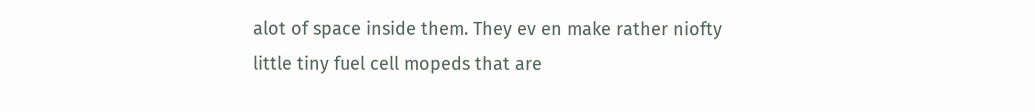alot of space inside them. They ev en make rather niofty little tiny fuel cell mopeds that are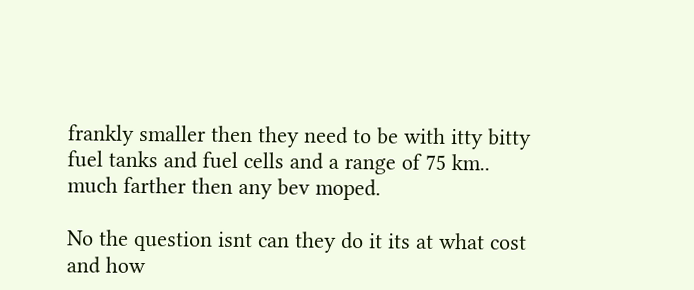frankly smaller then they need to be with itty bitty fuel tanks and fuel cells and a range of 75 km.. much farther then any bev moped.

No the question isnt can they do it its at what cost and how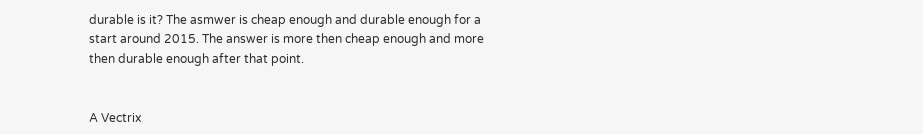durable is it? The asmwer is cheap enough and durable enough for a start around 2015. The answer is more then cheap enough and more then durable enough after that point.


A Vectrix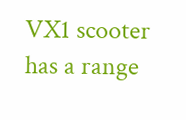VX1 scooter has a range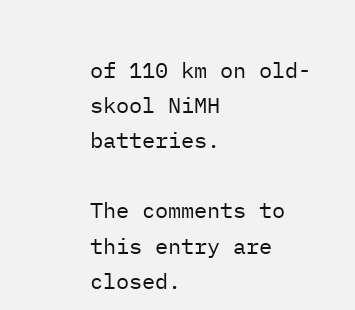of 110 km on old-skool NiMH batteries.

The comments to this entry are closed.